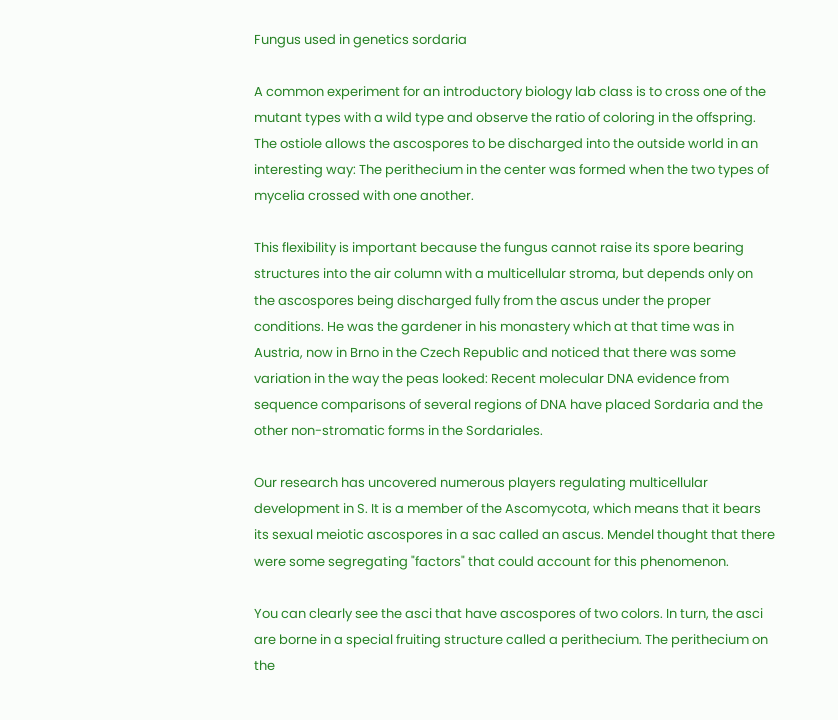Fungus used in genetics sordaria

A common experiment for an introductory biology lab class is to cross one of the mutant types with a wild type and observe the ratio of coloring in the offspring. The ostiole allows the ascospores to be discharged into the outside world in an interesting way: The perithecium in the center was formed when the two types of mycelia crossed with one another.

This flexibility is important because the fungus cannot raise its spore bearing structures into the air column with a multicellular stroma, but depends only on the ascospores being discharged fully from the ascus under the proper conditions. He was the gardener in his monastery which at that time was in Austria, now in Brno in the Czech Republic and noticed that there was some variation in the way the peas looked: Recent molecular DNA evidence from sequence comparisons of several regions of DNA have placed Sordaria and the other non-stromatic forms in the Sordariales.

Our research has uncovered numerous players regulating multicellular development in S. It is a member of the Ascomycota, which means that it bears its sexual meiotic ascospores in a sac called an ascus. Mendel thought that there were some segregating "factors" that could account for this phenomenon.

You can clearly see the asci that have ascospores of two colors. In turn, the asci are borne in a special fruiting structure called a perithecium. The perithecium on the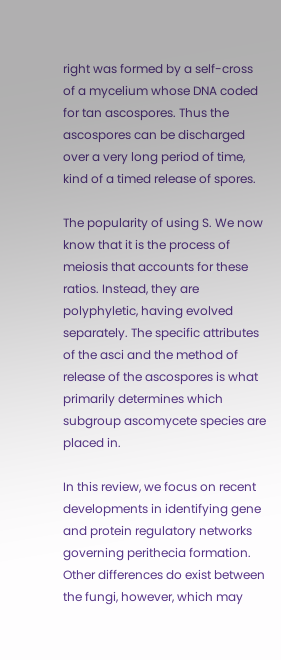right was formed by a self-cross of a mycelium whose DNA coded for tan ascospores. Thus the ascospores can be discharged over a very long period of time, kind of a timed release of spores.

The popularity of using S. We now know that it is the process of meiosis that accounts for these ratios. Instead, they are polyphyletic, having evolved separately. The specific attributes of the asci and the method of release of the ascospores is what primarily determines which subgroup ascomycete species are placed in.

In this review, we focus on recent developments in identifying gene and protein regulatory networks governing perithecia formation. Other differences do exist between the fungi, however, which may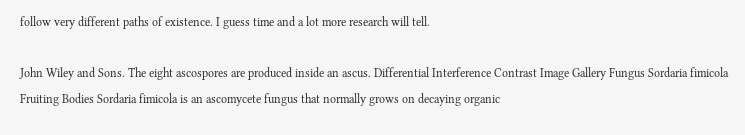follow very different paths of existence. I guess time and a lot more research will tell.

John Wiley and Sons. The eight ascospores are produced inside an ascus. Differential Interference Contrast Image Gallery Fungus Sordaria fimicola Fruiting Bodies Sordaria fimicola is an ascomycete fungus that normally grows on decaying organic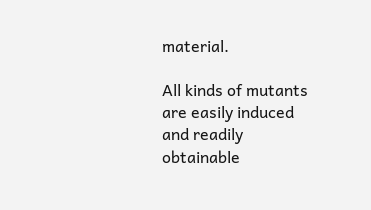material.

All kinds of mutants are easily induced and readily obtainable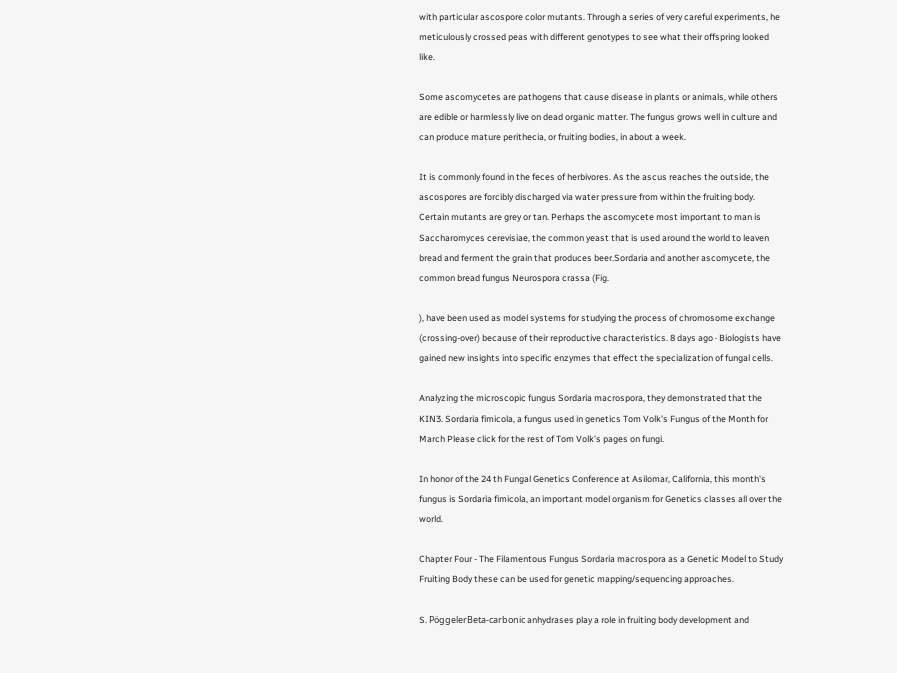with particular ascospore color mutants. Through a series of very careful experiments, he meticulously crossed peas with different genotypes to see what their offspring looked like.

Some ascomycetes are pathogens that cause disease in plants or animals, while others are edible or harmlessly live on dead organic matter. The fungus grows well in culture and can produce mature perithecia, or fruiting bodies, in about a week.

It is commonly found in the feces of herbivores. As the ascus reaches the outside, the ascospores are forcibly discharged via water pressure from within the fruiting body. Certain mutants are grey or tan. Perhaps the ascomycete most important to man is Saccharomyces cerevisiae, the common yeast that is used around the world to leaven bread and ferment the grain that produces beer.Sordaria and another ascomycete, the common bread fungus Neurospora crassa (Fig.

), have been used as model systems for studying the process of chromosome exchange (crossing-over) because of their reproductive characteristics. 8 days ago · Biologists have gained new insights into specific enzymes that effect the specialization of fungal cells.

Analyzing the microscopic fungus Sordaria macrospora, they demonstrated that the KIN3. Sordaria fimicola, a fungus used in genetics Tom Volk's Fungus of the Month for March Please click for the rest of Tom Volk's pages on fungi.

In honor of the 24 th Fungal Genetics Conference at Asilomar, California, this month's fungus is Sordaria fimicola, an important model organism for Genetics classes all over the world.

Chapter Four - The Filamentous Fungus Sordaria macrospora as a Genetic Model to Study Fruiting Body these can be used for genetic mapping/sequencing approaches.

S. PöggelerBeta-carbonic anhydrases play a role in fruiting body development and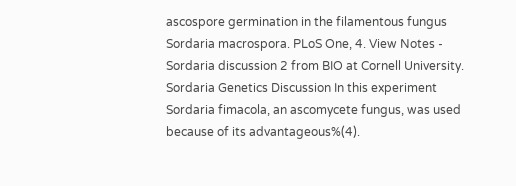ascospore germination in the filamentous fungus Sordaria macrospora. PLoS One, 4. View Notes - Sordaria discussion 2 from BIO at Cornell University. Sordaria Genetics Discussion In this experiment Sordaria fimacola, an ascomycete fungus, was used because of its advantageous%(4).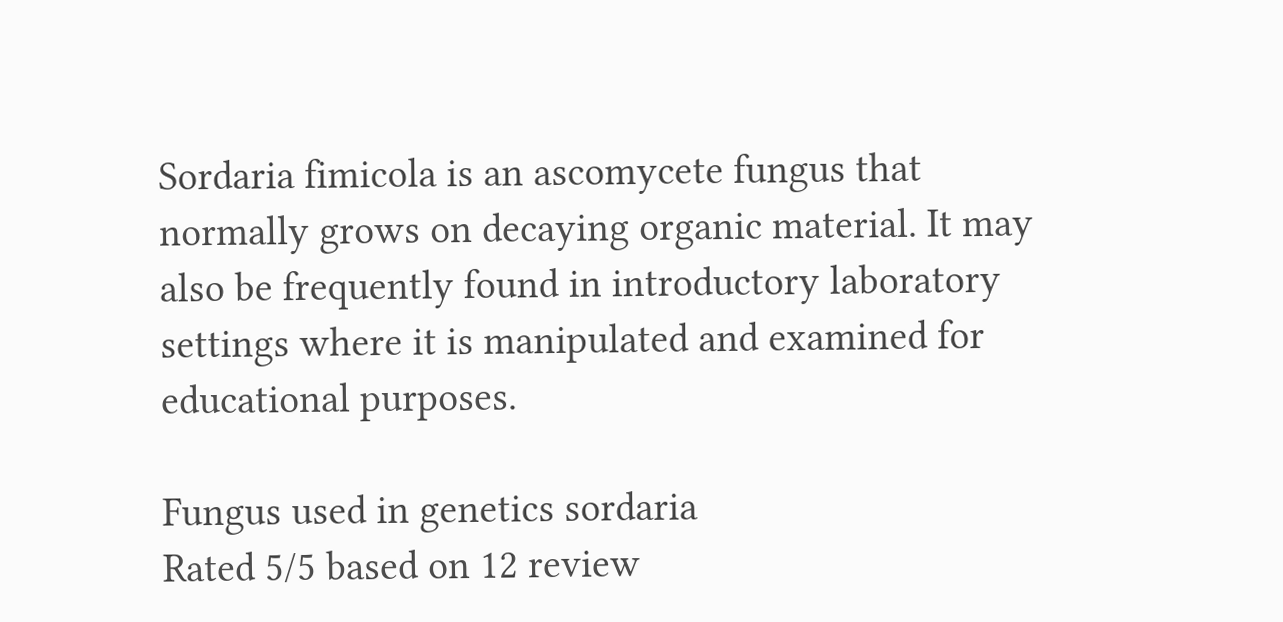Sordaria fimicola is an ascomycete fungus that normally grows on decaying organic material. It may also be frequently found in introductory laboratory settings where it is manipulated and examined for educational purposes.

Fungus used in genetics sordaria
Rated 5/5 based on 12 review